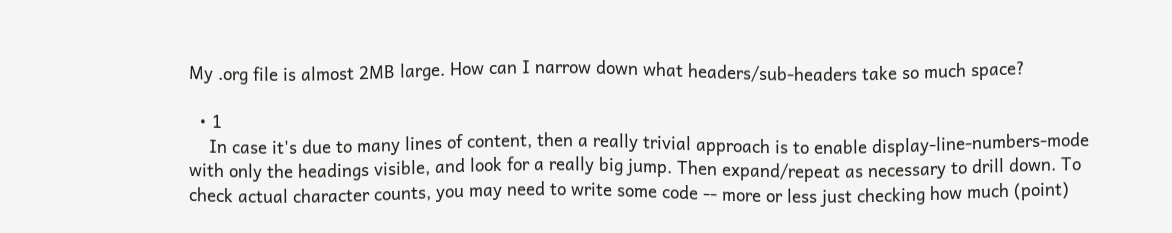My .org file is almost 2MB large. How can I narrow down what headers/sub-headers take so much space?

  • 1
    In case it's due to many lines of content, then a really trivial approach is to enable display-line-numbers-mode with only the headings visible, and look for a really big jump. Then expand/repeat as necessary to drill down. To check actual character counts, you may need to write some code -- more or less just checking how much (point)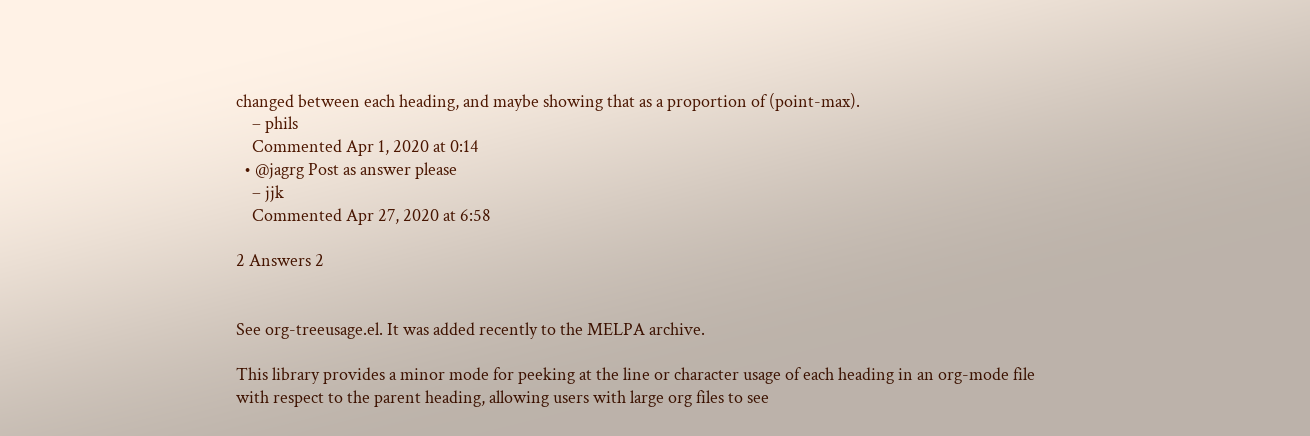changed between each heading, and maybe showing that as a proportion of (point-max).
    – phils
    Commented Apr 1, 2020 at 0:14
  • @jagrg Post as answer please
    – jjk
    Commented Apr 27, 2020 at 6:58

2 Answers 2


See org-treeusage.el. It was added recently to the MELPA archive.

This library provides a minor mode for peeking at the line or character usage of each heading in an org-mode file with respect to the parent heading, allowing users with large org files to see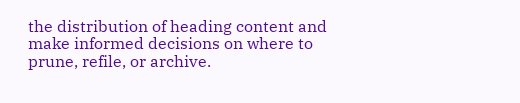the distribution of heading content and make informed decisions on where to prune, refile, or archive.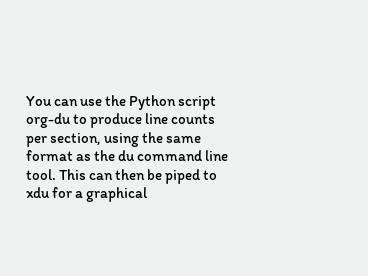You can use the Python script org-du to produce line counts per section, using the same format as the du command line tool. This can then be piped to xdu for a graphical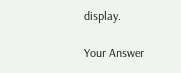display.

Your Answer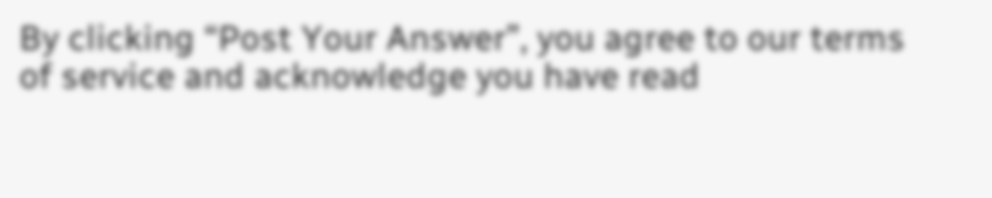By clicking “Post Your Answer”, you agree to our terms of service and acknowledge you have read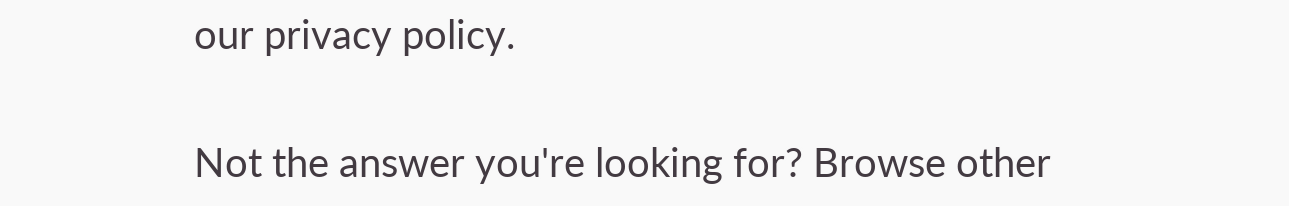our privacy policy.

Not the answer you're looking for? Browse other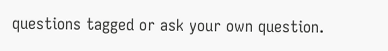questions tagged or ask your own question.